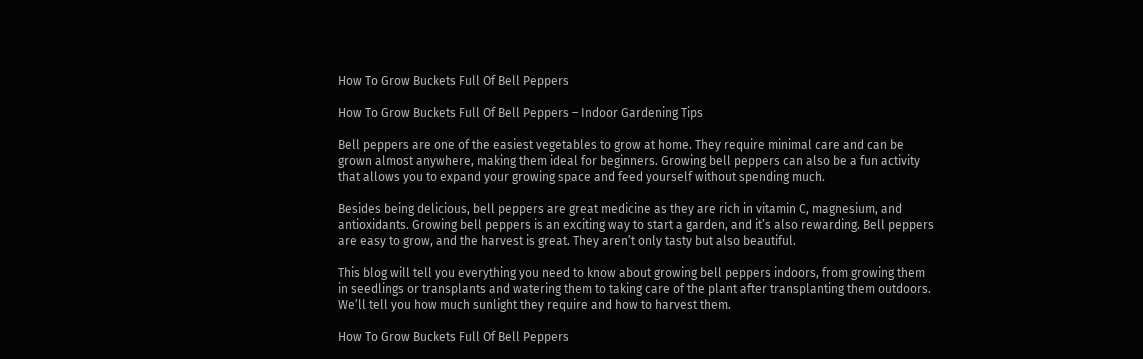How To Grow Buckets Full Of Bell Peppers

How To Grow Buckets Full Of Bell Peppers – Indoor Gardening Tips

Bell peppers are one of the easiest vegetables to grow at home. They require minimal care and can be grown almost anywhere, making them ideal for beginners. Growing bell peppers can also be a fun activity that allows you to expand your growing space and feed yourself without spending much.

Besides being delicious, bell peppers are great medicine as they are rich in vitamin C, magnesium, and antioxidants. Growing bell peppers is an exciting way to start a garden, and it’s also rewarding. Bell peppers are easy to grow, and the harvest is great. They aren’t only tasty but also beautiful.

This blog will tell you everything you need to know about growing bell peppers indoors, from growing them in seedlings or transplants and watering them to taking care of the plant after transplanting them outdoors. We’ll tell you how much sunlight they require and how to harvest them.

How To Grow Buckets Full Of Bell Peppers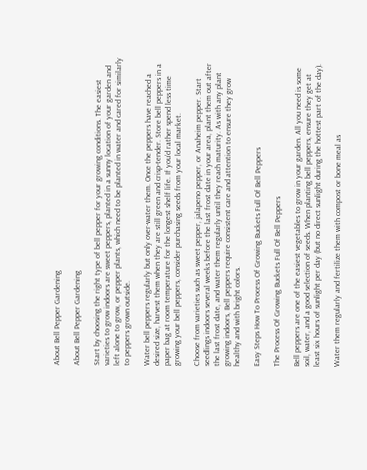About Bell Pepper Gardening

About Bell Pepper Gardening

Start by choosing the right type of bell pepper for your growing conditions. The easiest varieties to grow indoors are sweet peppers, planted in a sunny location of your garden and left alone to grow, or pepper plants, which need to be planted in water and cared for similarly to peppers grown outside.

Water bell peppers regularly but only over-water them. Once the peppers have reached a desired size, harvest them when they are still green and crisp-tender. Store bell peppers in a paper bag at room temperature for the longest shelf life. If you’d rather spend less time growing your bell peppers, consider purchasing seeds from your local market.

Choose from varieties such as sweet pepper, jalapeno pepper, or Anaheim pepper. Start seedlings indoors several weeks before the last frost date in your area, plant them out after the last frost date, and water them regularly until they reach maturity. As with any plant growing indoors, Bell peppers require consistent care and attention to ensure they grow healthy and with bright colors.

Easy Steps How To Process Of Growing Buckets Full Of Bell Peppers

The Process Of Growing Buckets Full Of Bell Peppers

Bell peppers are one of the easiest vegetables to grow in your garden. All you need is some soil, water, and a good selection of seeds. When planting bell peppers, ensure they get at least six hours of sunlight per day (but no direct sunlight during the hottest part of the day).

Water them regularly and fertilize them with compost or bone meal as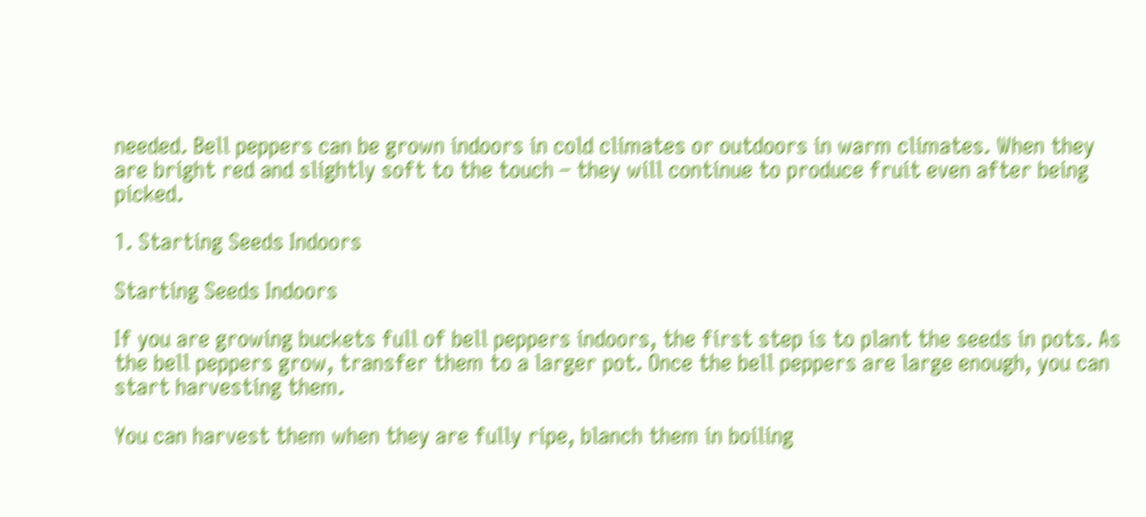needed. Bell peppers can be grown indoors in cold climates or outdoors in warm climates. When they are bright red and slightly soft to the touch – they will continue to produce fruit even after being picked.

1. Starting Seeds Indoors

Starting Seeds Indoors

If you are growing buckets full of bell peppers indoors, the first step is to plant the seeds in pots. As the bell peppers grow, transfer them to a larger pot. Once the bell peppers are large enough, you can start harvesting them.

You can harvest them when they are fully ripe, blanch them in boiling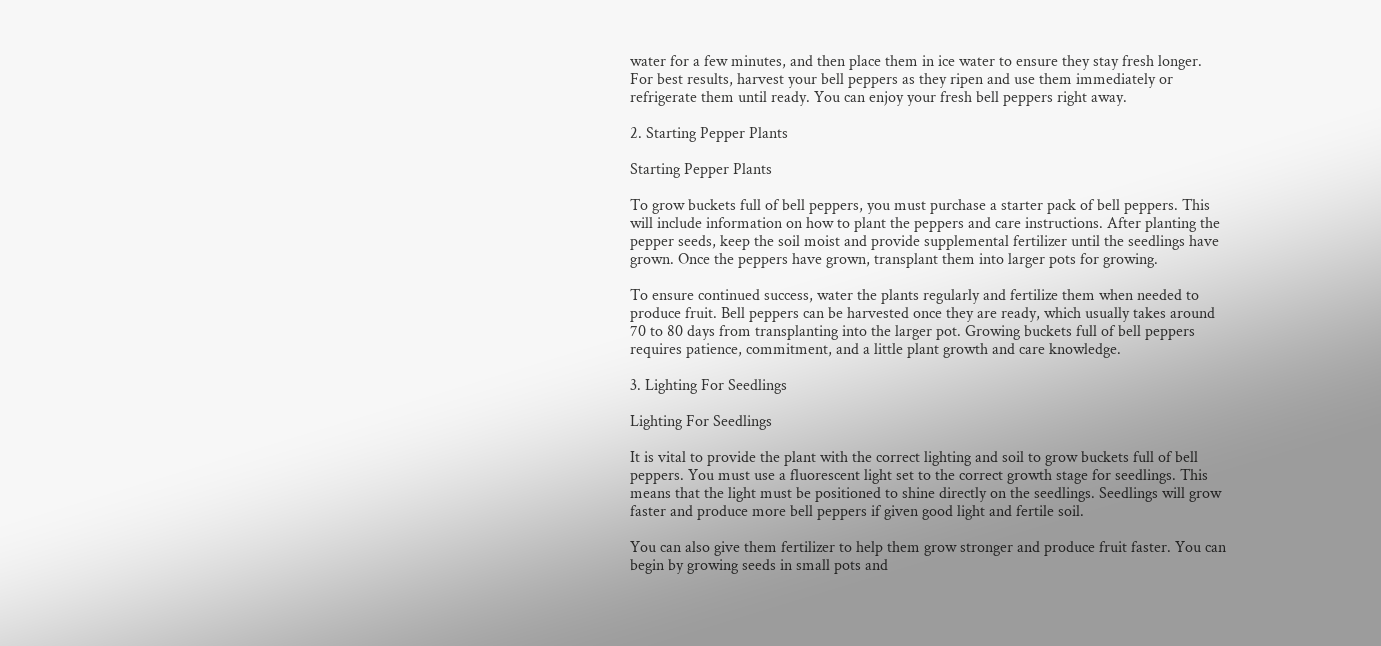water for a few minutes, and then place them in ice water to ensure they stay fresh longer. For best results, harvest your bell peppers as they ripen and use them immediately or refrigerate them until ready. You can enjoy your fresh bell peppers right away.

2. Starting Pepper Plants

Starting Pepper Plants

To grow buckets full of bell peppers, you must purchase a starter pack of bell peppers. This will include information on how to plant the peppers and care instructions. After planting the pepper seeds, keep the soil moist and provide supplemental fertilizer until the seedlings have grown. Once the peppers have grown, transplant them into larger pots for growing.

To ensure continued success, water the plants regularly and fertilize them when needed to produce fruit. Bell peppers can be harvested once they are ready, which usually takes around 70 to 80 days from transplanting into the larger pot. Growing buckets full of bell peppers requires patience, commitment, and a little plant growth and care knowledge.

3. Lighting For Seedlings

Lighting For Seedlings

It is vital to provide the plant with the correct lighting and soil to grow buckets full of bell peppers. You must use a fluorescent light set to the correct growth stage for seedlings. This means that the light must be positioned to shine directly on the seedlings. Seedlings will grow faster and produce more bell peppers if given good light and fertile soil.

You can also give them fertilizer to help them grow stronger and produce fruit faster. You can begin by growing seeds in small pots and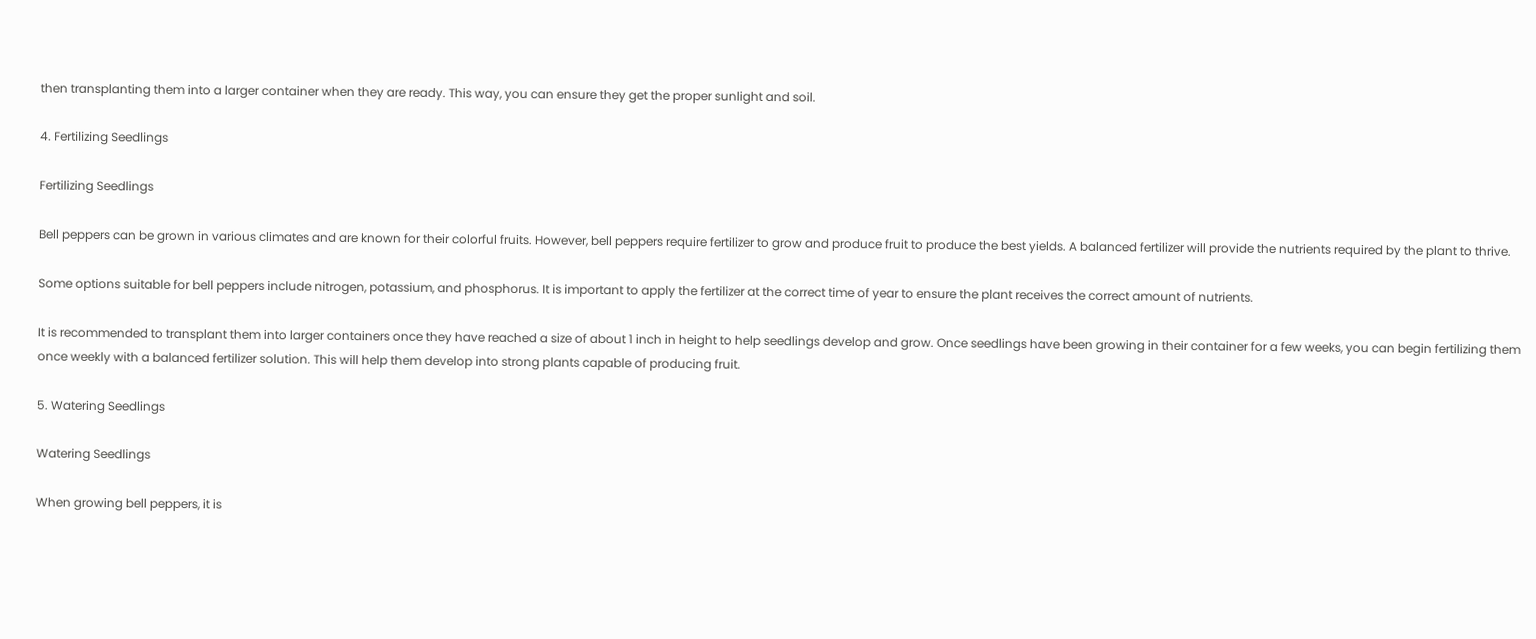then transplanting them into a larger container when they are ready. This way, you can ensure they get the proper sunlight and soil.

4. Fertilizing Seedlings

Fertilizing Seedlings

Bell peppers can be grown in various climates and are known for their colorful fruits. However, bell peppers require fertilizer to grow and produce fruit to produce the best yields. A balanced fertilizer will provide the nutrients required by the plant to thrive.

Some options suitable for bell peppers include nitrogen, potassium, and phosphorus. It is important to apply the fertilizer at the correct time of year to ensure the plant receives the correct amount of nutrients.

It is recommended to transplant them into larger containers once they have reached a size of about 1 inch in height to help seedlings develop and grow. Once seedlings have been growing in their container for a few weeks, you can begin fertilizing them once weekly with a balanced fertilizer solution. This will help them develop into strong plants capable of producing fruit.

5. Watering Seedlings

Watering Seedlings

When growing bell peppers, it is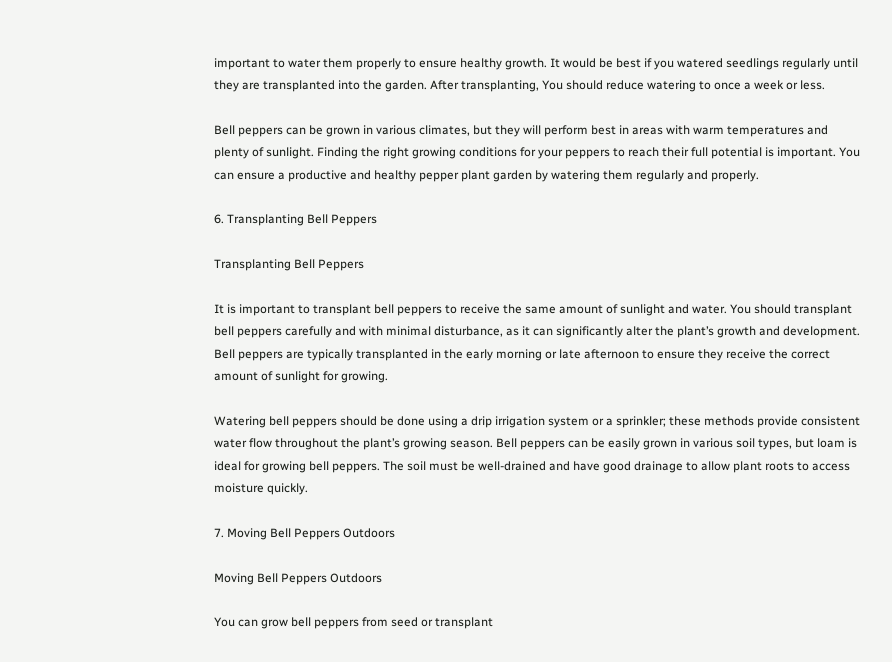important to water them properly to ensure healthy growth. It would be best if you watered seedlings regularly until they are transplanted into the garden. After transplanting, You should reduce watering to once a week or less.

Bell peppers can be grown in various climates, but they will perform best in areas with warm temperatures and plenty of sunlight. Finding the right growing conditions for your peppers to reach their full potential is important. You can ensure a productive and healthy pepper plant garden by watering them regularly and properly.

6. Transplanting Bell Peppers

Transplanting Bell Peppers

It is important to transplant bell peppers to receive the same amount of sunlight and water. You should transplant bell peppers carefully and with minimal disturbance, as it can significantly alter the plant’s growth and development. Bell peppers are typically transplanted in the early morning or late afternoon to ensure they receive the correct amount of sunlight for growing.

Watering bell peppers should be done using a drip irrigation system or a sprinkler; these methods provide consistent water flow throughout the plant’s growing season. Bell peppers can be easily grown in various soil types, but loam is ideal for growing bell peppers. The soil must be well-drained and have good drainage to allow plant roots to access moisture quickly.

7. Moving Bell Peppers Outdoors

Moving Bell Peppers Outdoors

You can grow bell peppers from seed or transplant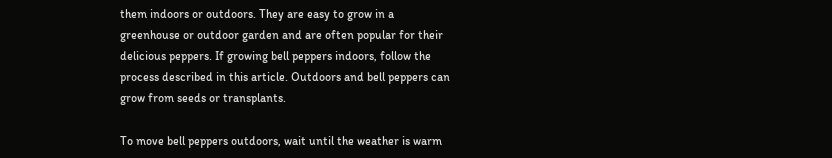them indoors or outdoors. They are easy to grow in a greenhouse or outdoor garden and are often popular for their delicious peppers. If growing bell peppers indoors, follow the process described in this article. Outdoors and bell peppers can grow from seeds or transplants.

To move bell peppers outdoors, wait until the weather is warm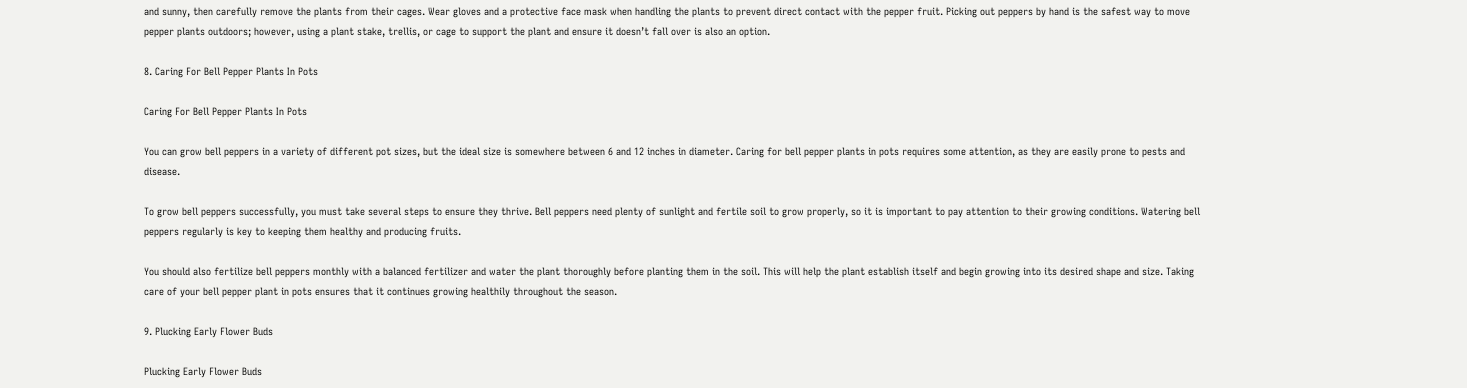and sunny, then carefully remove the plants from their cages. Wear gloves and a protective face mask when handling the plants to prevent direct contact with the pepper fruit. Picking out peppers by hand is the safest way to move pepper plants outdoors; however, using a plant stake, trellis, or cage to support the plant and ensure it doesn’t fall over is also an option.

8. Caring For Bell Pepper Plants In Pots

Caring For Bell Pepper Plants In Pots

You can grow bell peppers in a variety of different pot sizes, but the ideal size is somewhere between 6 and 12 inches in diameter. Caring for bell pepper plants in pots requires some attention, as they are easily prone to pests and disease.

To grow bell peppers successfully, you must take several steps to ensure they thrive. Bell peppers need plenty of sunlight and fertile soil to grow properly, so it is important to pay attention to their growing conditions. Watering bell peppers regularly is key to keeping them healthy and producing fruits.

You should also fertilize bell peppers monthly with a balanced fertilizer and water the plant thoroughly before planting them in the soil. This will help the plant establish itself and begin growing into its desired shape and size. Taking care of your bell pepper plant in pots ensures that it continues growing healthily throughout the season.

9. Plucking Early Flower Buds

Plucking Early Flower Buds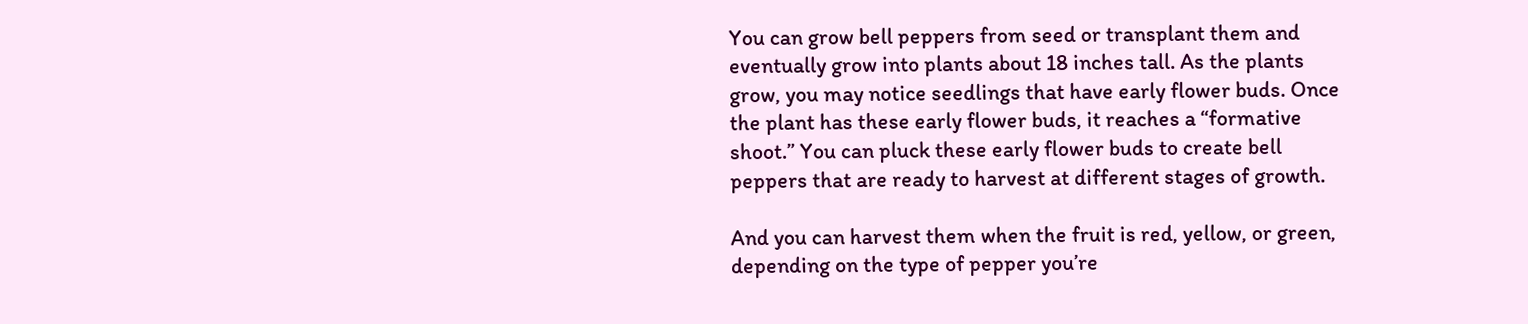You can grow bell peppers from seed or transplant them and eventually grow into plants about 18 inches tall. As the plants grow, you may notice seedlings that have early flower buds. Once the plant has these early flower buds, it reaches a “formative shoot.” You can pluck these early flower buds to create bell peppers that are ready to harvest at different stages of growth.

And you can harvest them when the fruit is red, yellow, or green, depending on the type of pepper you’re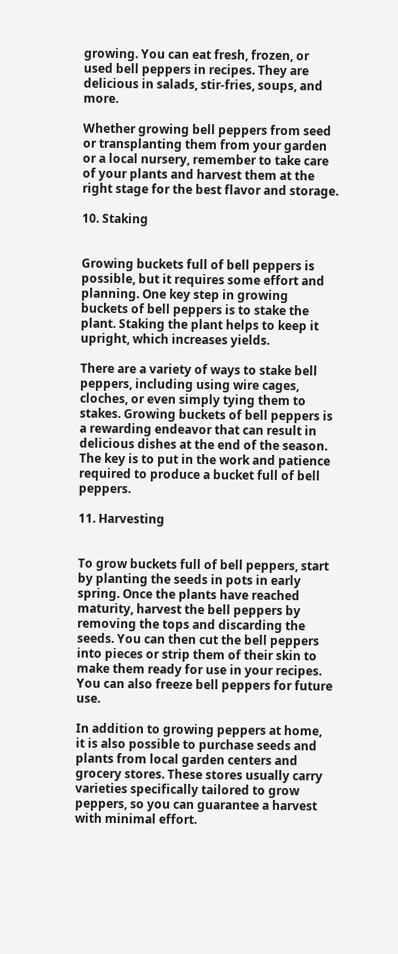growing. You can eat fresh, frozen, or used bell peppers in recipes. They are delicious in salads, stir-fries, soups, and more.

Whether growing bell peppers from seed or transplanting them from your garden or a local nursery, remember to take care of your plants and harvest them at the right stage for the best flavor and storage.

10. Staking


Growing buckets full of bell peppers is possible, but it requires some effort and planning. One key step in growing buckets of bell peppers is to stake the plant. Staking the plant helps to keep it upright, which increases yields.

There are a variety of ways to stake bell peppers, including using wire cages, cloches, or even simply tying them to stakes. Growing buckets of bell peppers is a rewarding endeavor that can result in delicious dishes at the end of the season. The key is to put in the work and patience required to produce a bucket full of bell peppers.

11. Harvesting


To grow buckets full of bell peppers, start by planting the seeds in pots in early spring. Once the plants have reached maturity, harvest the bell peppers by removing the tops and discarding the seeds. You can then cut the bell peppers into pieces or strip them of their skin to make them ready for use in your recipes. You can also freeze bell peppers for future use.

In addition to growing peppers at home, it is also possible to purchase seeds and plants from local garden centers and grocery stores. These stores usually carry varieties specifically tailored to grow peppers, so you can guarantee a harvest with minimal effort.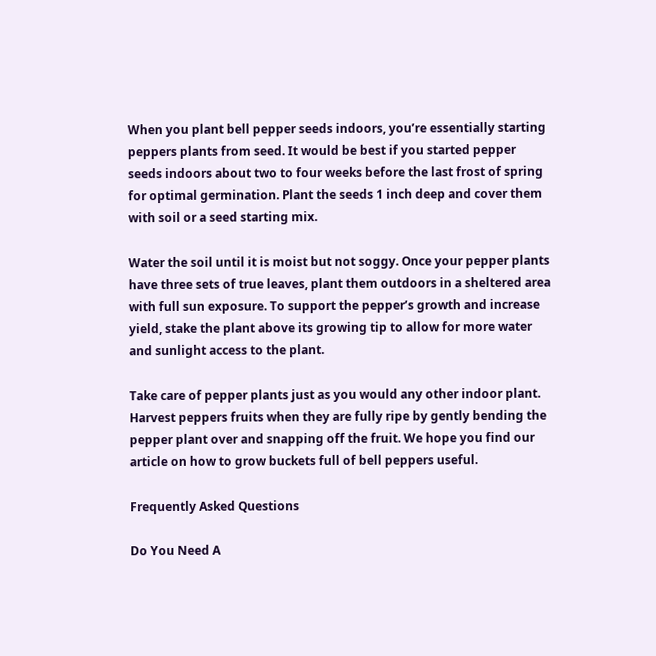When you plant bell pepper seeds indoors, you’re essentially starting peppers plants from seed. It would be best if you started pepper seeds indoors about two to four weeks before the last frost of spring for optimal germination. Plant the seeds 1 inch deep and cover them with soil or a seed starting mix.

Water the soil until it is moist but not soggy. Once your pepper plants have three sets of true leaves, plant them outdoors in a sheltered area with full sun exposure. To support the pepper’s growth and increase yield, stake the plant above its growing tip to allow for more water and sunlight access to the plant.

Take care of pepper plants just as you would any other indoor plant. Harvest peppers fruits when they are fully ripe by gently bending the pepper plant over and snapping off the fruit. We hope you find our article on how to grow buckets full of bell peppers useful.

Frequently Asked Questions

Do You Need A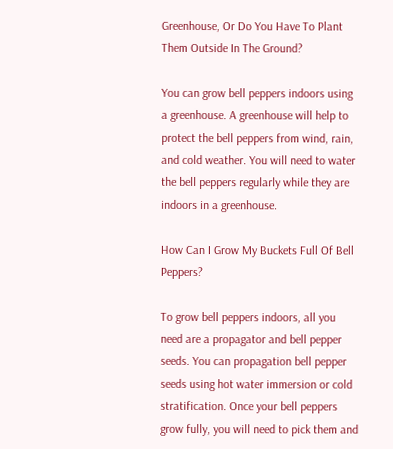Greenhouse, Or Do You Have To Plant Them Outside In The Ground?

You can grow bell peppers indoors using a greenhouse. A greenhouse will help to protect the bell peppers from wind, rain, and cold weather. You will need to water the bell peppers regularly while they are indoors in a greenhouse.

How Can I Grow My Buckets Full Of Bell Peppers?

To grow bell peppers indoors, all you need are a propagator and bell pepper seeds. You can propagation bell pepper seeds using hot water immersion or cold stratification. Once your bell peppers grow fully, you will need to pick them and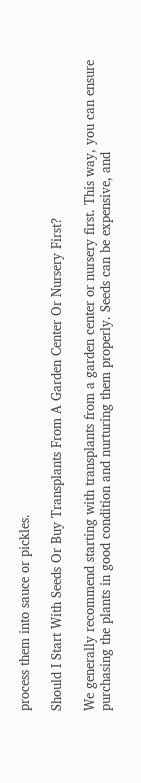process them into sauce or pickles.

Should I Start With Seeds Or Buy Transplants From A Garden Center Or Nursery First?

We generally recommend starting with transplants from a garden center or nursery first. This way, you can ensure purchasing the plants in good condition and nurturing them properly. Seeds can be expensive, and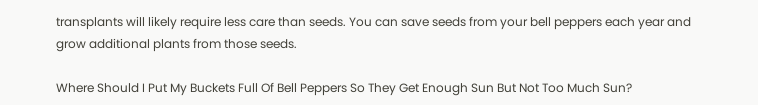transplants will likely require less care than seeds. You can save seeds from your bell peppers each year and grow additional plants from those seeds.

Where Should I Put My Buckets Full Of Bell Peppers So They Get Enough Sun But Not Too Much Sun?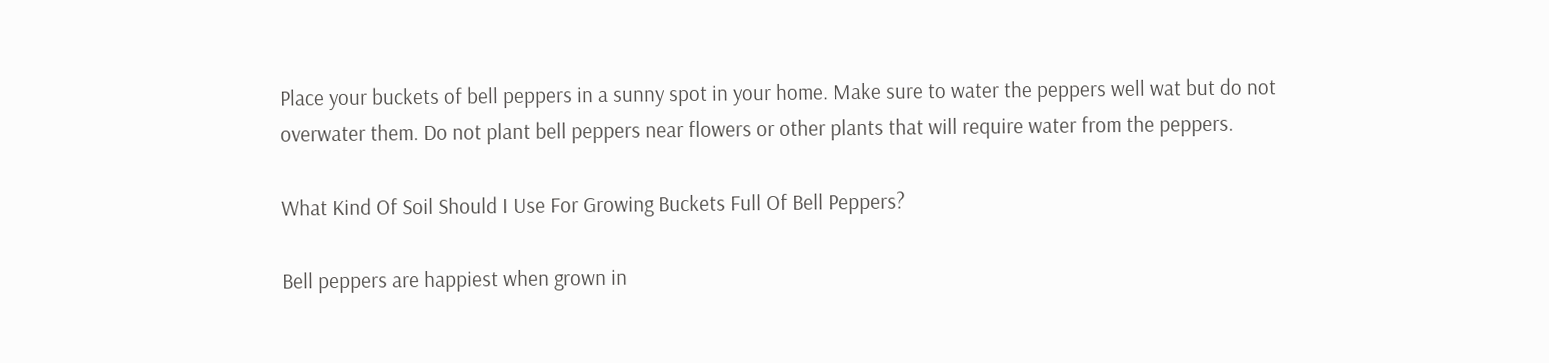Place your buckets of bell peppers in a sunny spot in your home. Make sure to water the peppers well wat but do not overwater them. Do not plant bell peppers near flowers or other plants that will require water from the peppers.

What Kind Of Soil Should I Use For Growing Buckets Full Of Bell Peppers?

Bell peppers are happiest when grown in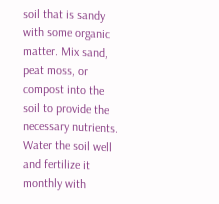soil that is sandy with some organic matter. Mix sand, peat moss, or compost into the soil to provide the necessary nutrients. Water the soil well and fertilize it monthly with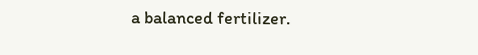a balanced fertilizer.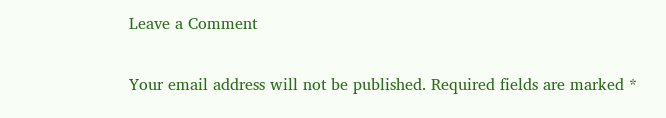Leave a Comment

Your email address will not be published. Required fields are marked *